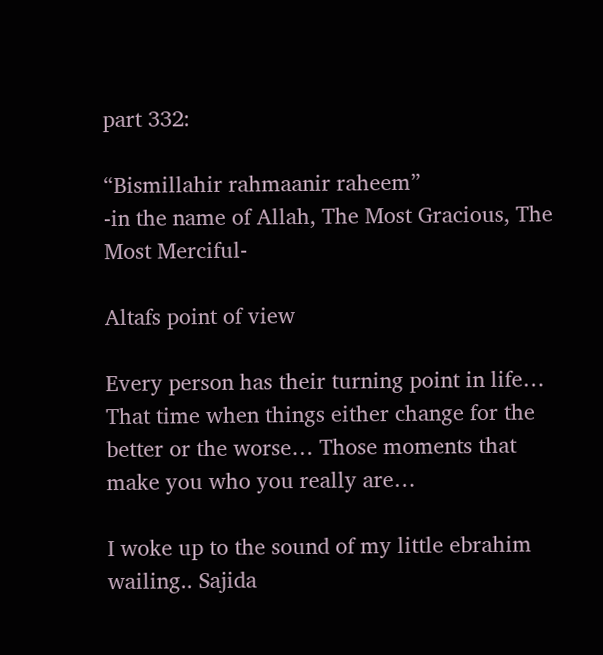part 332:

“Bismillahir rahmaanir raheem”
-in the name of Allah, The Most Gracious, The Most Merciful-

Altafs point of view

Every person has their turning point in life… That time when things either change for the better or the worse… Those moments that make you who you really are…

I woke up to the sound of my little ebrahim wailing.. Sajida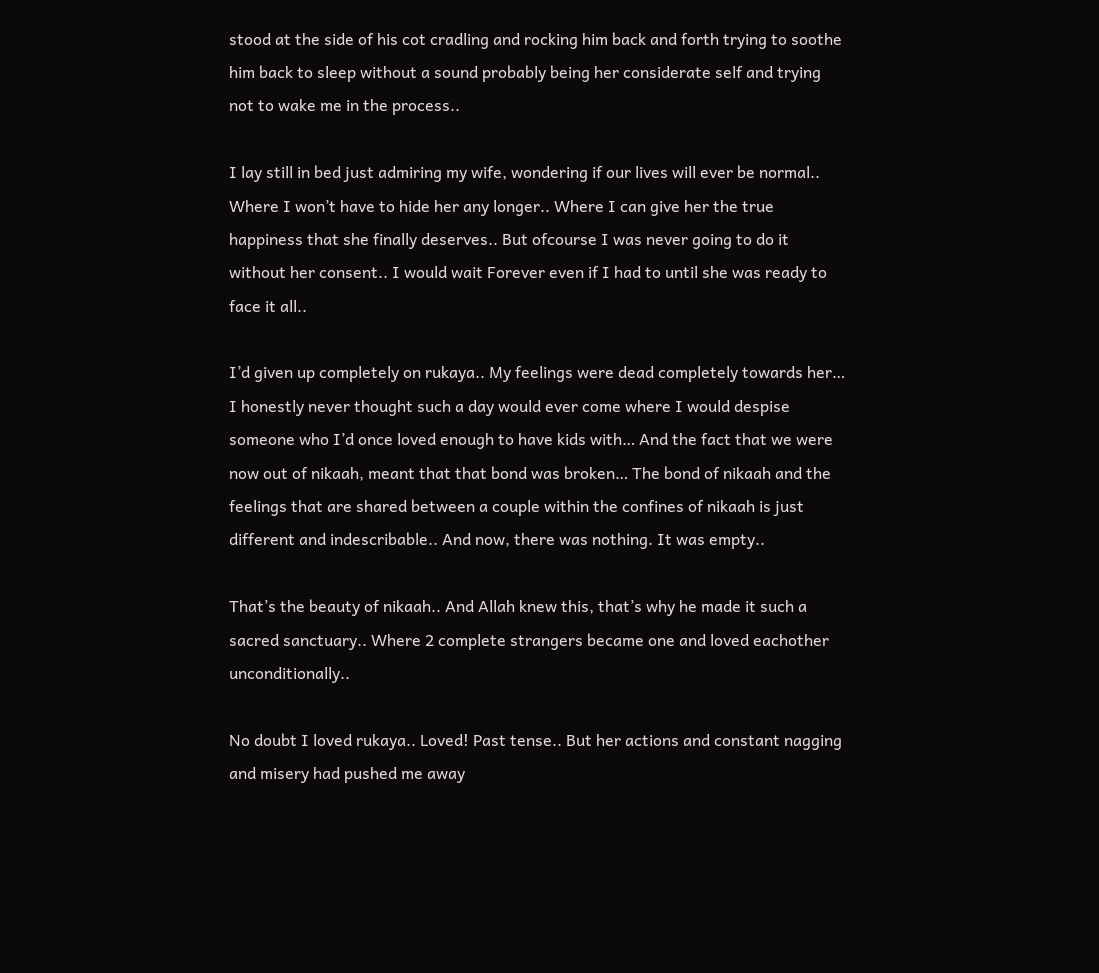stood at the side of his cot cradling and rocking him back and forth trying to soothe him back to sleep without a sound probably being her considerate self and trying not to wake me in the process..

I lay still in bed just admiring my wife, wondering if our lives will ever be normal.. Where I won’t have to hide her any longer.. Where I can give her the true happiness that she finally deserves.. But ofcourse I was never going to do it without her consent.. I would wait Forever even if I had to until she was ready to face it all..

I’d given up completely on rukaya.. My feelings were dead completely towards her… I honestly never thought such a day would ever come where I would despise someone who I’d once loved enough to have kids with… And the fact that we were now out of nikaah, meant that that bond was broken… The bond of nikaah and the feelings that are shared between a couple within the confines of nikaah is just different and indescribable.. And now, there was nothing. It was empty..

That’s the beauty of nikaah.. And Allah knew this, that’s why he made it such a sacred sanctuary.. Where 2 complete strangers became one and loved eachother unconditionally..

No doubt I loved rukaya.. Loved! Past tense.. But her actions and constant nagging and misery had pushed me away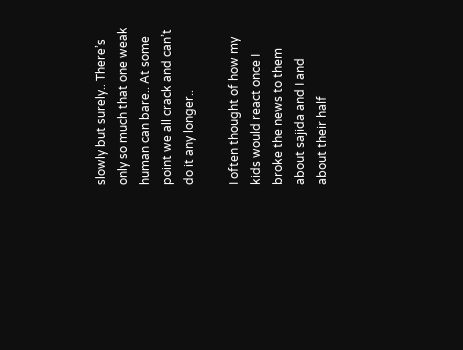slowly but surely.. There’s only so much that one weak human can bare.. At some point we all crack and can’t do it any longer..

I often thought of how my kids would react once I broke the news to them about sajida and I and about their half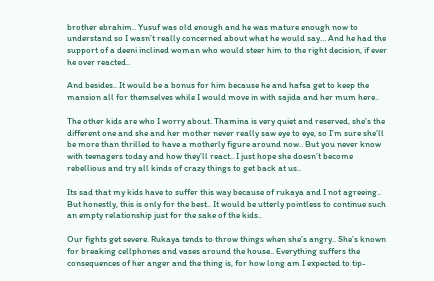brother ebrahim.. Yusuf was old enough and he was mature enough now to understand so I wasn’t really concerned about what he would say… And he had the support of a deeni inclined woman who would steer him to the right decision, if ever he over reacted..

And besides.. It would be a bonus for him because he and hafsa get to keep the mansion all for themselves while I would move in with sajida and her mum here..

The other kids are who I worry about. Thamina is very quiet and reserved, she’s the different one and she and her mother never really saw eye to eye, so I’m sure she’ll be more than thrilled to have a motherly figure around now.. But you never know with teenagers today and how they’ll react.. I just hope she doesn’t become rebellious and try all kinds of crazy things to get back at us..

Its sad that my kids have to suffer this way because of rukaya and I not agreeing.. But honestly, this is only for the best.. It would be utterly pointless to continue such an empty relationship just for the sake of the kids..

Our fights get severe. Rukaya tends to throw things when she’s angry.. She’s known for breaking cellphones and vases around the house.. Everything suffers the consequences of her anger and the thing is, for how long am I expected to tip-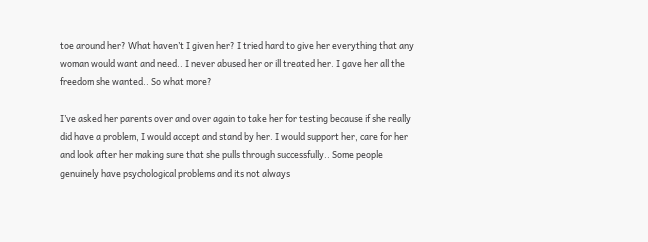toe around her? What haven’t I given her? I tried hard to give her everything that any woman would want and need.. I never abused her or ill treated her. I gave her all the freedom she wanted.. So what more?

I’ve asked her parents over and over again to take her for testing because if she really did have a problem, I would accept and stand by her. I would support her, care for her and look after her making sure that she pulls through successfully.. Some people genuinely have psychological problems and its not always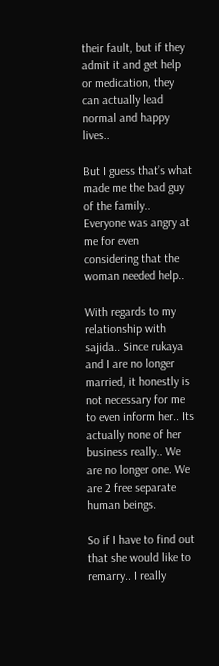their fault, but if they admit it and get help or medication, they can actually lead normal and happy lives..

But I guess that’s what made me the bad guy of the family.. Everyone was angry at me for even considering that the woman needed help..

With regards to my relationship with sajida.. Since rukaya and I are no longer married, it honestly is not necessary for me to even inform her.. Its actually none of her business really.. We are no longer one. We are 2 free separate human beings.

So if I have to find out that she would like to remarry.. I really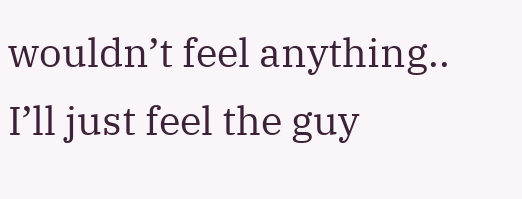wouldn’t feel anything.. I’ll just feel the guy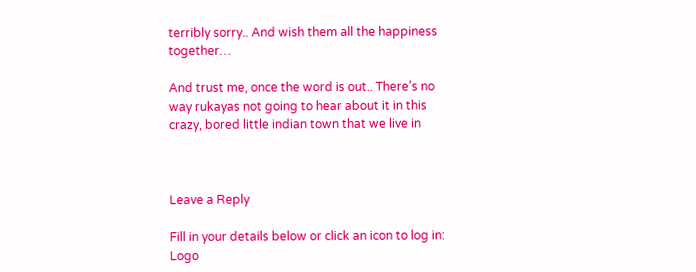terribly sorry.. And wish them all the happiness together…

And trust me, once the word is out.. There’s no way rukayas not going to hear about it in this crazy, bored little indian town that we live in



Leave a Reply

Fill in your details below or click an icon to log in: Logo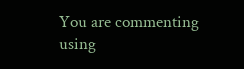You are commenting using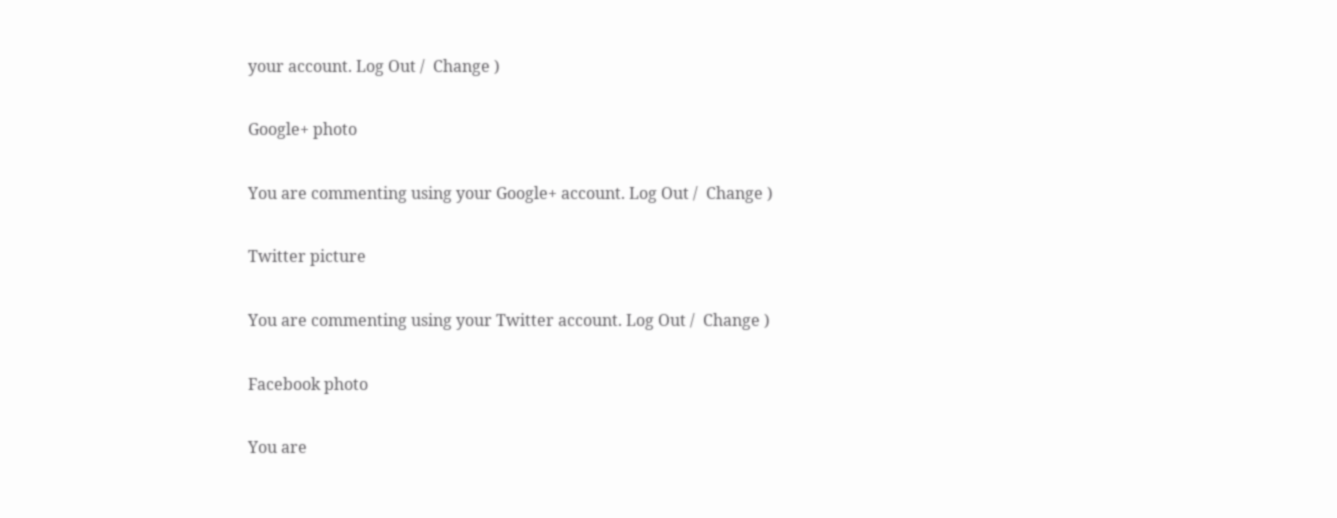your account. Log Out /  Change )

Google+ photo

You are commenting using your Google+ account. Log Out /  Change )

Twitter picture

You are commenting using your Twitter account. Log Out /  Change )

Facebook photo

You are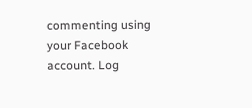commenting using your Facebook account. Log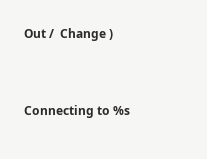Out /  Change )


Connecting to %s